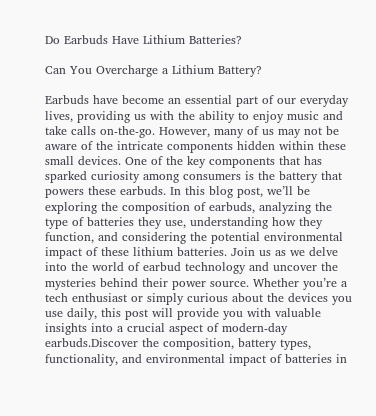Do Earbuds Have Lithium Batteries?

Can You Overcharge a Lithium Battery?

Earbuds have become an essential part of our everyday lives, providing us with the ability to enjoy music and take calls on-the-go. However, many of us may not be aware of the intricate components hidden within these small devices. One of the key components that has sparked curiosity among consumers is the battery that powers these earbuds. In this blog post, we’ll be exploring the composition of earbuds, analyzing the type of batteries they use, understanding how they function, and considering the potential environmental impact of these lithium batteries. Join us as we delve into the world of earbud technology and uncover the mysteries behind their power source. Whether you’re a tech enthusiast or simply curious about the devices you use daily, this post will provide you with valuable insights into a crucial aspect of modern-day earbuds.Discover the composition, battery types, functionality, and environmental impact of batteries in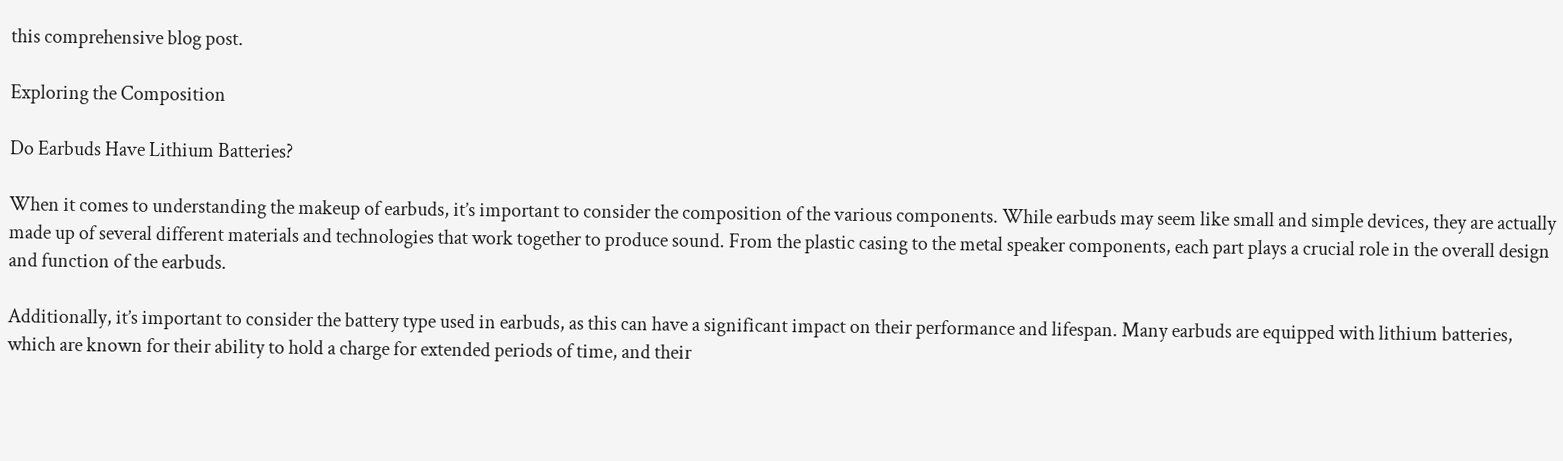this comprehensive blog post.

Exploring the Composition

Do Earbuds Have Lithium Batteries?

When it comes to understanding the makeup of earbuds, it’s important to consider the composition of the various components. While earbuds may seem like small and simple devices, they are actually made up of several different materials and technologies that work together to produce sound. From the plastic casing to the metal speaker components, each part plays a crucial role in the overall design and function of the earbuds.

Additionally, it’s important to consider the battery type used in earbuds, as this can have a significant impact on their performance and lifespan. Many earbuds are equipped with lithium batteries, which are known for their ability to hold a charge for extended periods of time, and their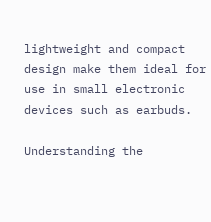lightweight and compact design make them ideal for use in small electronic devices such as earbuds.

Understanding the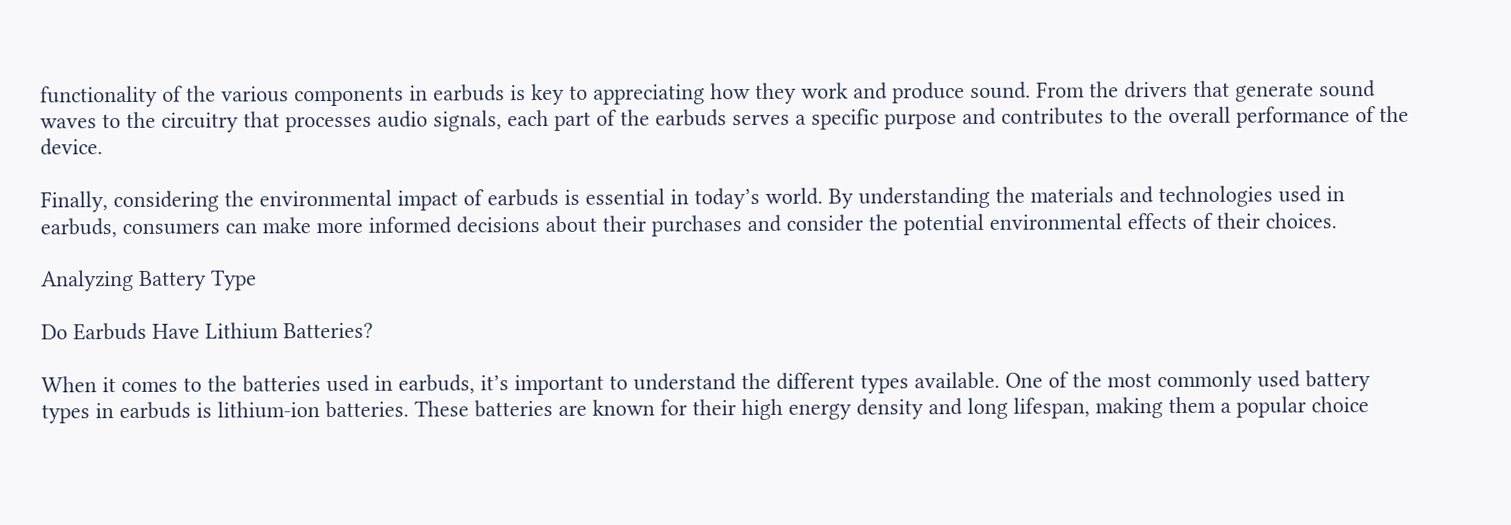functionality of the various components in earbuds is key to appreciating how they work and produce sound. From the drivers that generate sound waves to the circuitry that processes audio signals, each part of the earbuds serves a specific purpose and contributes to the overall performance of the device.

Finally, considering the environmental impact of earbuds is essential in today’s world. By understanding the materials and technologies used in earbuds, consumers can make more informed decisions about their purchases and consider the potential environmental effects of their choices.

Analyzing Battery Type

Do Earbuds Have Lithium Batteries?

When it comes to the batteries used in earbuds, it’s important to understand the different types available. One of the most commonly used battery types in earbuds is lithium-ion batteries. These batteries are known for their high energy density and long lifespan, making them a popular choice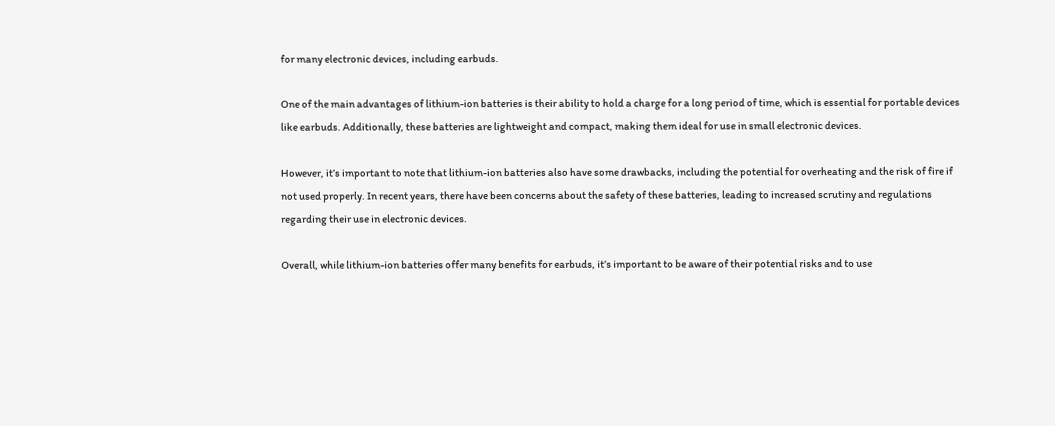for many electronic devices, including earbuds.

One of the main advantages of lithium-ion batteries is their ability to hold a charge for a long period of time, which is essential for portable devices like earbuds. Additionally, these batteries are lightweight and compact, making them ideal for use in small electronic devices.

However, it’s important to note that lithium-ion batteries also have some drawbacks, including the potential for overheating and the risk of fire if not used properly. In recent years, there have been concerns about the safety of these batteries, leading to increased scrutiny and regulations regarding their use in electronic devices.

Overall, while lithium-ion batteries offer many benefits for earbuds, it’s important to be aware of their potential risks and to use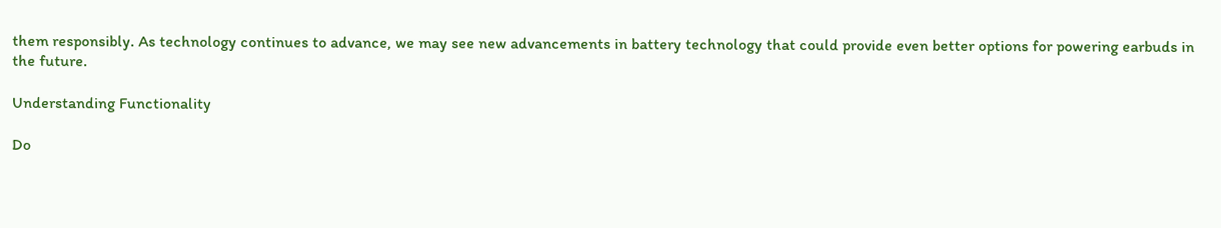them responsibly. As technology continues to advance, we may see new advancements in battery technology that could provide even better options for powering earbuds in the future.

Understanding Functionality

Do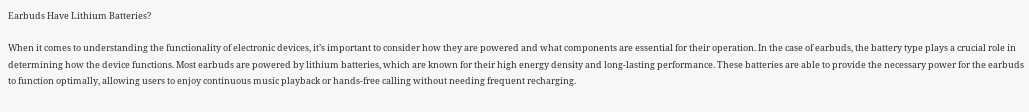Earbuds Have Lithium Batteries?

When it comes to understanding the functionality of electronic devices, it’s important to consider how they are powered and what components are essential for their operation. In the case of earbuds, the battery type plays a crucial role in determining how the device functions. Most earbuds are powered by lithium batteries, which are known for their high energy density and long-lasting performance. These batteries are able to provide the necessary power for the earbuds to function optimally, allowing users to enjoy continuous music playback or hands-free calling without needing frequent recharging.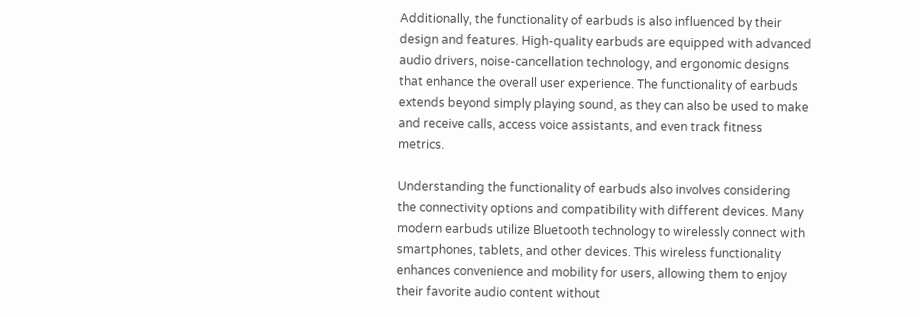Additionally, the functionality of earbuds is also influenced by their design and features. High-quality earbuds are equipped with advanced audio drivers, noise-cancellation technology, and ergonomic designs that enhance the overall user experience. The functionality of earbuds extends beyond simply playing sound, as they can also be used to make and receive calls, access voice assistants, and even track fitness metrics.

Understanding the functionality of earbuds also involves considering the connectivity options and compatibility with different devices. Many modern earbuds utilize Bluetooth technology to wirelessly connect with smartphones, tablets, and other devices. This wireless functionality enhances convenience and mobility for users, allowing them to enjoy their favorite audio content without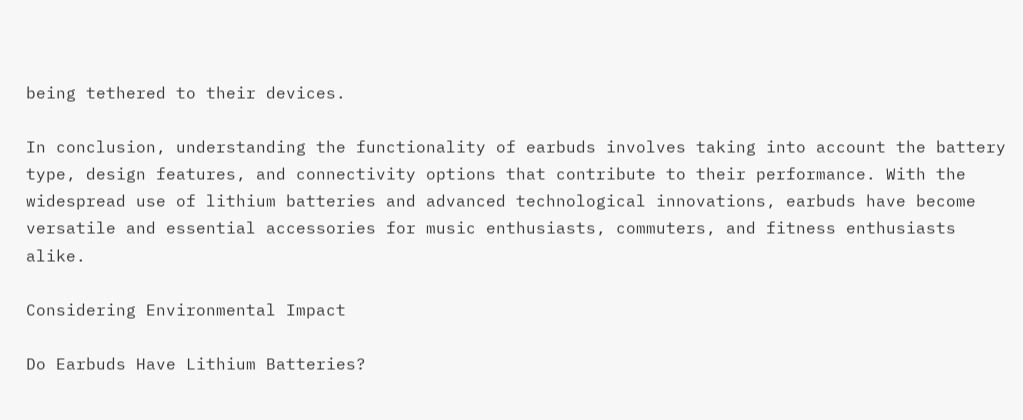being tethered to their devices.

In conclusion, understanding the functionality of earbuds involves taking into account the battery type, design features, and connectivity options that contribute to their performance. With the widespread use of lithium batteries and advanced technological innovations, earbuds have become versatile and essential accessories for music enthusiasts, commuters, and fitness enthusiasts alike.

Considering Environmental Impact

Do Earbuds Have Lithium Batteries?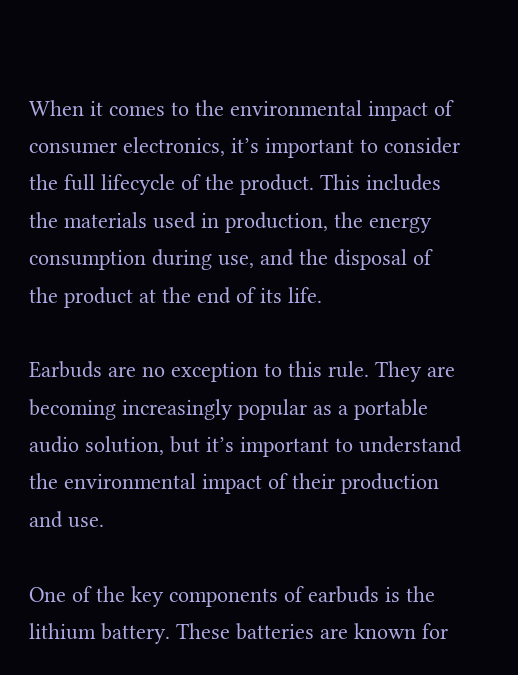When it comes to the environmental impact of consumer electronics, it’s important to consider the full lifecycle of the product. This includes the materials used in production, the energy consumption during use, and the disposal of the product at the end of its life.

Earbuds are no exception to this rule. They are becoming increasingly popular as a portable audio solution, but it’s important to understand the environmental impact of their production and use.

One of the key components of earbuds is the lithium battery. These batteries are known for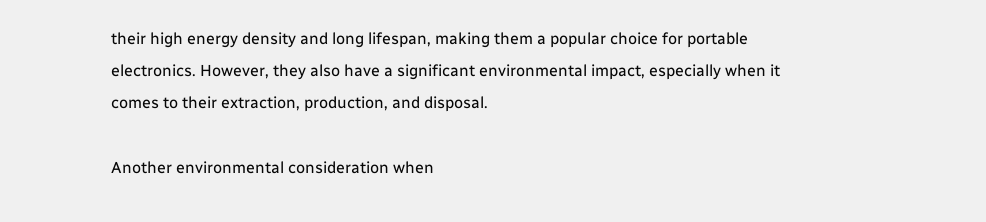their high energy density and long lifespan, making them a popular choice for portable electronics. However, they also have a significant environmental impact, especially when it comes to their extraction, production, and disposal.

Another environmental consideration when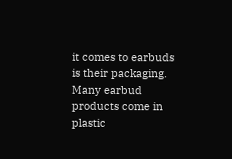it comes to earbuds is their packaging. Many earbud products come in plastic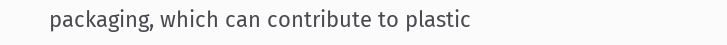packaging, which can contribute to plastic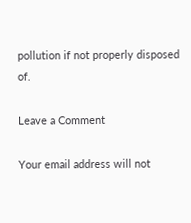pollution if not properly disposed of.

Leave a Comment

Your email address will not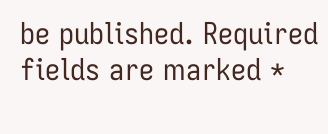be published. Required fields are marked *